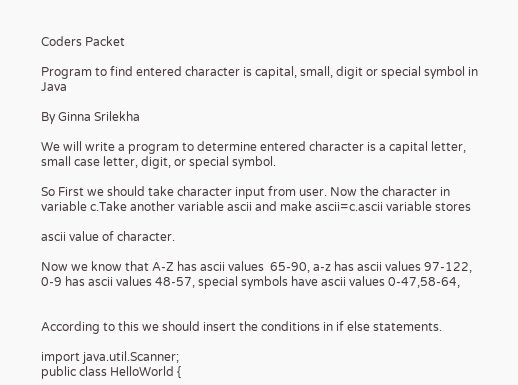Coders Packet

Program to find entered character is capital, small, digit or special symbol in Java

By Ginna Srilekha

We will write a program to determine entered character is a capital letter, small case letter, digit, or special symbol.

So First we should take character input from user. Now the character in variable c.Take another variable ascii and make ascii=c.ascii variable stores

ascii value of character.

Now we know that A-Z has ascii values  65-90, a-z has ascii values 97-122, 0-9 has ascii values 48-57, special symbols have ascii values 0-47,58-64,


According to this we should insert the conditions in if else statements.

import java.util.Scanner;
public class HelloWorld {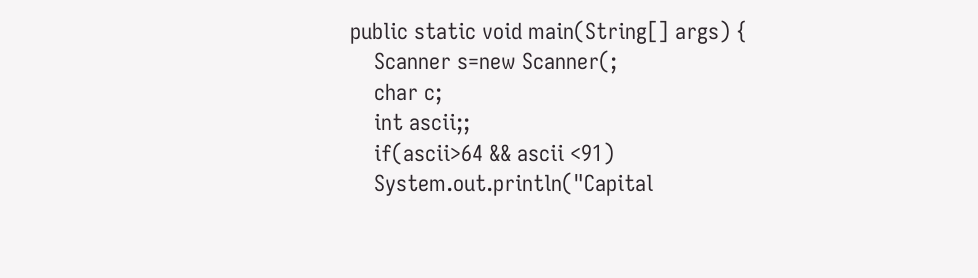public static void main(String[] args) {
    Scanner s=new Scanner(;
    char c;
    int ascii;;
    if(ascii>64 && ascii <91)
    System.out.println("Capital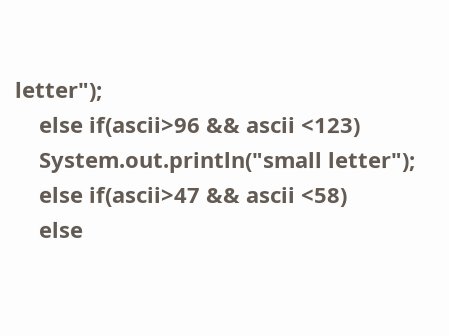letter");
    else if(ascii>96 && ascii <123)
    System.out.println("small letter");
    else if(ascii>47 && ascii <58)
    else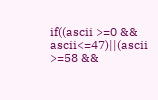if((ascii >=0 && ascii<=47)||(ascii >=58 &&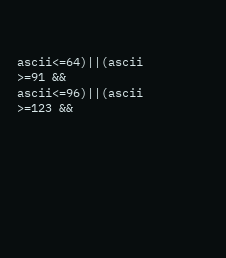ascii<=64)||(ascii >=91 && ascii<=96)||(ascii >=123 &&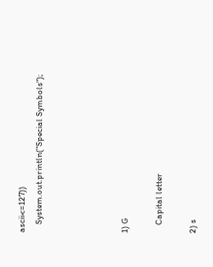ascii<=127))
    System.out.println("Special Symbols");




1) G

    Capital letter

2) s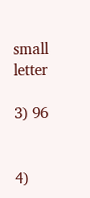small letter

3) 96


4)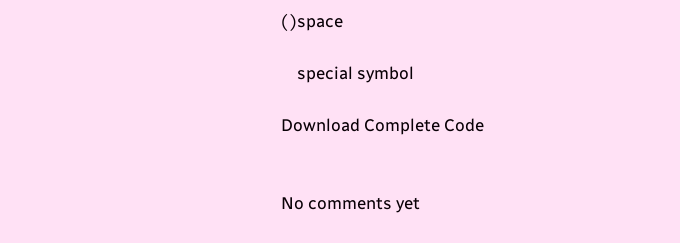( )space

    special symbol

Download Complete Code


No comments yet